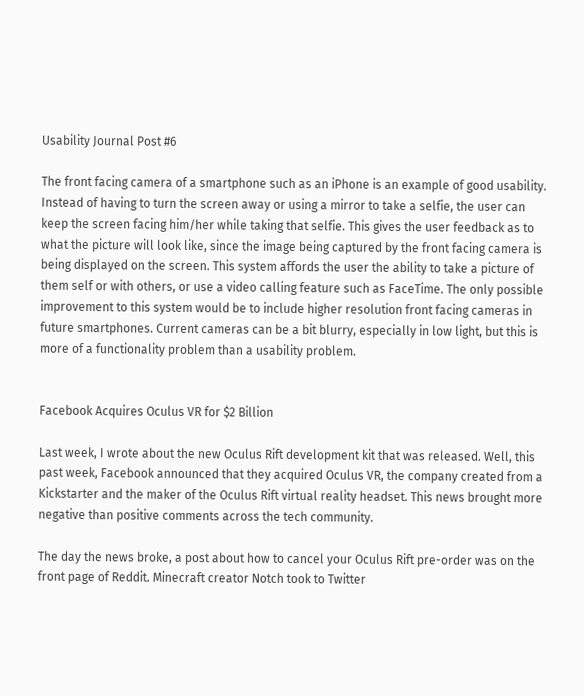Usability Journal Post #6

The front facing camera of a smartphone such as an iPhone is an example of good usability. Instead of having to turn the screen away or using a mirror to take a selfie, the user can keep the screen facing him/her while taking that selfie. This gives the user feedback as to what the picture will look like, since the image being captured by the front facing camera is being displayed on the screen. This system affords the user the ability to take a picture of them self or with others, or use a video calling feature such as FaceTime. The only possible improvement to this system would be to include higher resolution front facing cameras in future smartphones. Current cameras can be a bit blurry, especially in low light, but this is more of a functionality problem than a usability problem.


Facebook Acquires Oculus VR for $2 Billion

Last week, I wrote about the new Oculus Rift development kit that was released. Well, this past week, Facebook announced that they acquired Oculus VR, the company created from a Kickstarter and the maker of the Oculus Rift virtual reality headset. This news brought more negative than positive comments across the tech community.

The day the news broke, a post about how to cancel your Oculus Rift pre-order was on the front page of Reddit. Minecraft creator Notch took to Twitter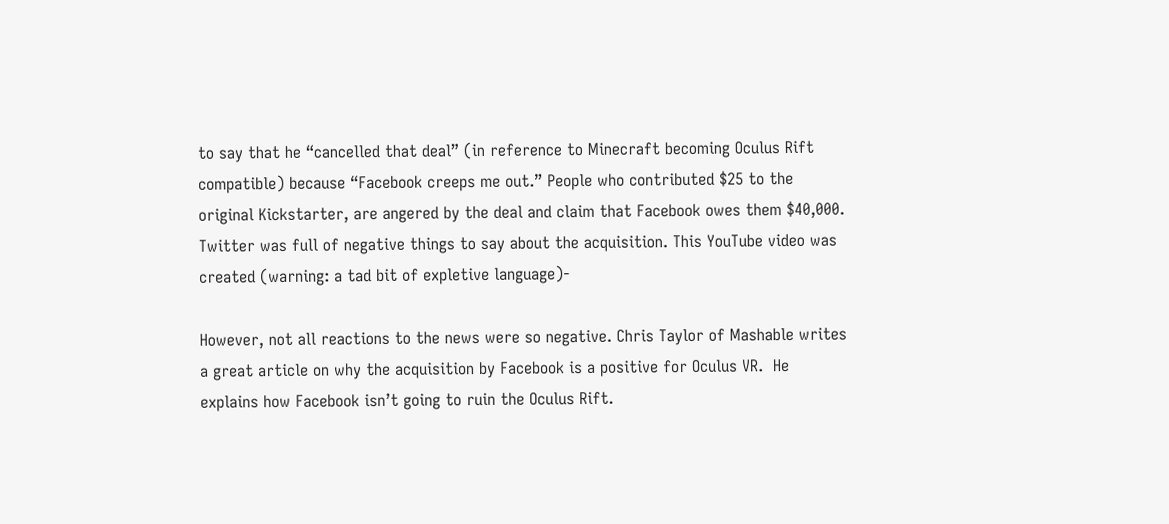to say that he “cancelled that deal” (in reference to Minecraft becoming Oculus Rift compatible) because “Facebook creeps me out.” People who contributed $25 to the original Kickstarter, are angered by the deal and claim that Facebook owes them $40,000. Twitter was full of negative things to say about the acquisition. This YouTube video was created (warning: a tad bit of expletive language)-

However, not all reactions to the news were so negative. Chris Taylor of Mashable writes a great article on why the acquisition by Facebook is a positive for Oculus VR.  He explains how Facebook isn’t going to ruin the Oculus Rift.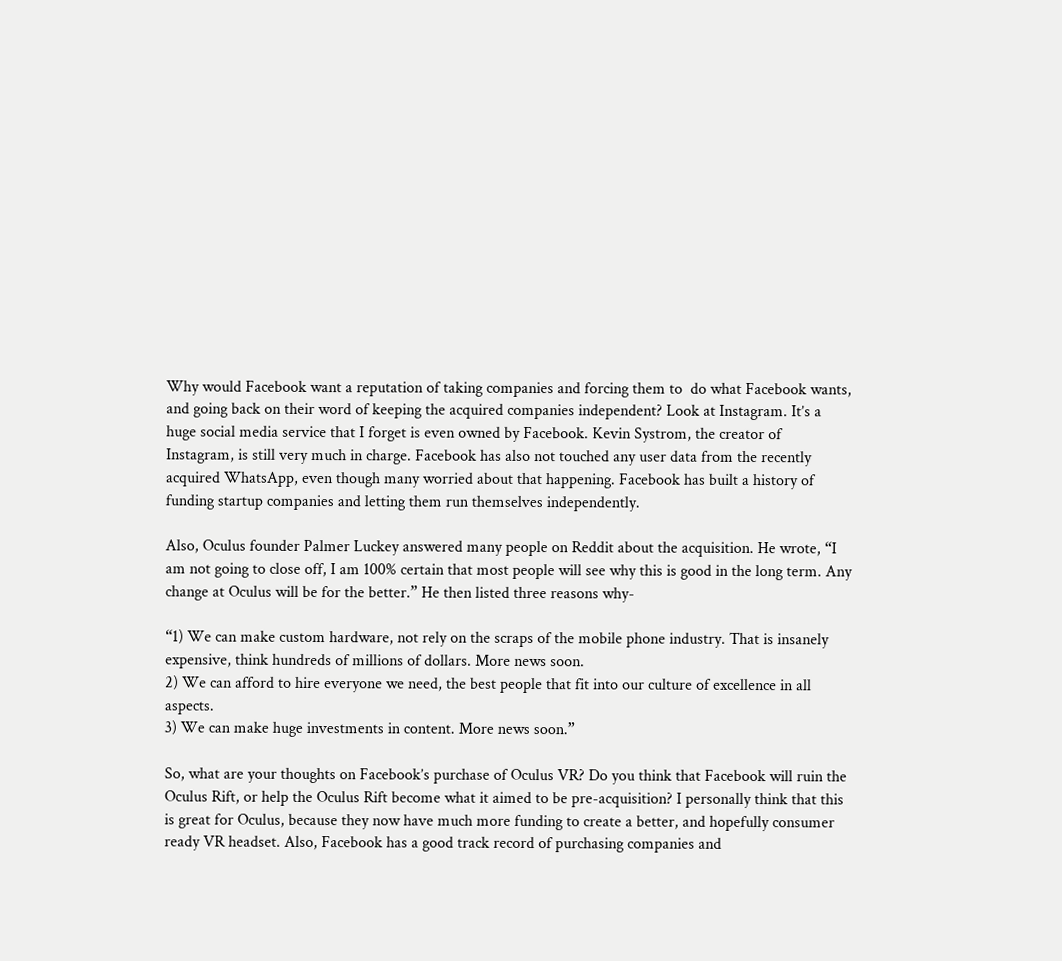Why would Facebook want a reputation of taking companies and forcing them to  do what Facebook wants, and going back on their word of keeping the acquired companies independent? Look at Instagram. It’s a huge social media service that I forget is even owned by Facebook. Kevin Systrom, the creator of Instagram, is still very much in charge. Facebook has also not touched any user data from the recently acquired WhatsApp, even though many worried about that happening. Facebook has built a history of funding startup companies and letting them run themselves independently.

Also, Oculus founder Palmer Luckey answered many people on Reddit about the acquisition. He wrote, “I am not going to close off, I am 100% certain that most people will see why this is good in the long term. Any change at Oculus will be for the better.” He then listed three reasons why-

“1) We can make custom hardware, not rely on the scraps of the mobile phone industry. That is insanely expensive, think hundreds of millions of dollars. More news soon.
2) We can afford to hire everyone we need, the best people that fit into our culture of excellence in all aspects.
3) We can make huge investments in content. More news soon.”

So, what are your thoughts on Facebook’s purchase of Oculus VR? Do you think that Facebook will ruin the Oculus Rift, or help the Oculus Rift become what it aimed to be pre-acquisition? I personally think that this is great for Oculus, because they now have much more funding to create a better, and hopefully consumer ready VR headset. Also, Facebook has a good track record of purchasing companies and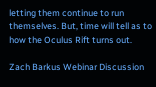letting them continue to run themselves. But, time will tell as to how the Oculus Rift turns out.

Zach Barkus Webinar Discussion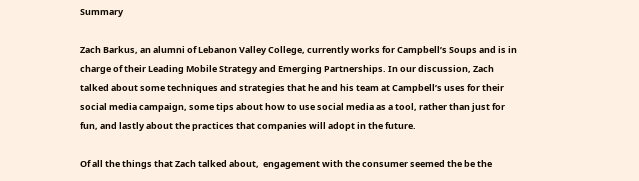Summary

Zach Barkus, an alumni of Lebanon Valley College, currently works for Campbell’s Soups and is in charge of their Leading Mobile Strategy and Emerging Partnerships. In our discussion, Zach talked about some techniques and strategies that he and his team at Campbell’s uses for their social media campaign, some tips about how to use social media as a tool, rather than just for fun, and lastly about the practices that companies will adopt in the future.

Of all the things that Zach talked about,  engagement with the consumer seemed the be the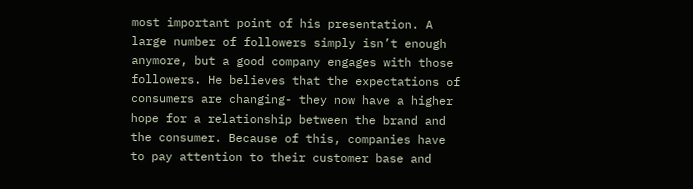most important point of his presentation. A large number of followers simply isn’t enough anymore, but a good company engages with those followers. He believes that the expectations of consumers are changing- they now have a higher hope for a relationship between the brand and the consumer. Because of this, companies have to pay attention to their customer base and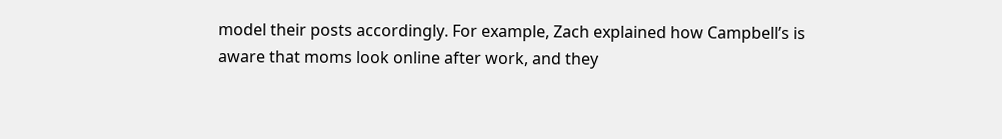model their posts accordingly. For example, Zach explained how Campbell’s is aware that moms look online after work, and they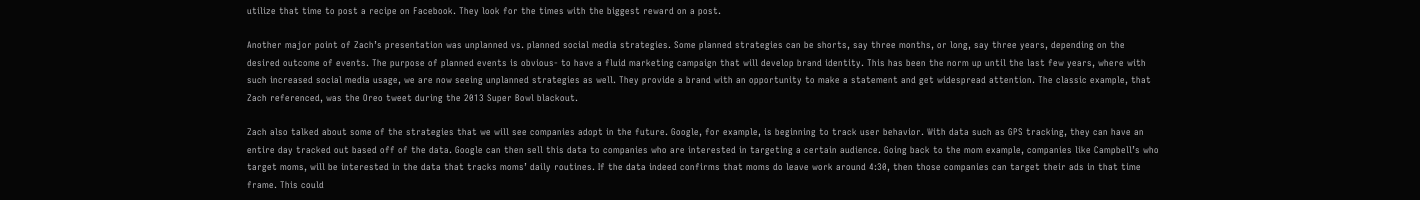utilize that time to post a recipe on Facebook. They look for the times with the biggest reward on a post.

Another major point of Zach’s presentation was unplanned vs. planned social media strategies. Some planned strategies can be shorts, say three months, or long, say three years, depending on the desired outcome of events. The purpose of planned events is obvious- to have a fluid marketing campaign that will develop brand identity. This has been the norm up until the last few years, where with such increased social media usage, we are now seeing unplanned strategies as well. They provide a brand with an opportunity to make a statement and get widespread attention. The classic example, that Zach referenced, was the Oreo tweet during the 2013 Super Bowl blackout.

Zach also talked about some of the strategies that we will see companies adopt in the future. Google, for example, is beginning to track user behavior. With data such as GPS tracking, they can have an entire day tracked out based off of the data. Google can then sell this data to companies who are interested in targeting a certain audience. Going back to the mom example, companies like Campbell’s who target moms, will be interested in the data that tracks moms’ daily routines. If the data indeed confirms that moms do leave work around 4:30, then those companies can target their ads in that time frame. This could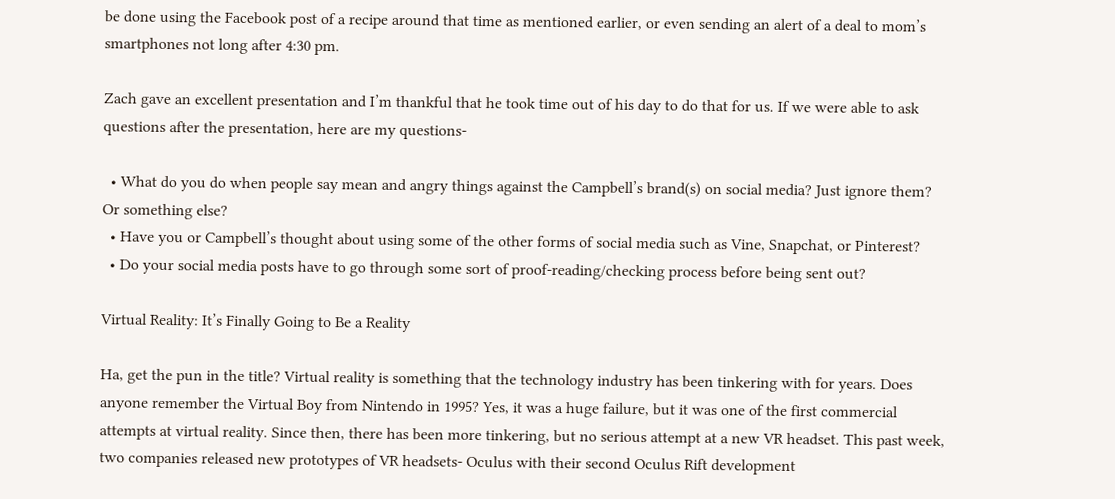be done using the Facebook post of a recipe around that time as mentioned earlier, or even sending an alert of a deal to mom’s smartphones not long after 4:30 pm.

Zach gave an excellent presentation and I’m thankful that he took time out of his day to do that for us. If we were able to ask questions after the presentation, here are my questions-

  • What do you do when people say mean and angry things against the Campbell’s brand(s) on social media? Just ignore them? Or something else?
  • Have you or Campbell’s thought about using some of the other forms of social media such as Vine, Snapchat, or Pinterest?
  • Do your social media posts have to go through some sort of proof-reading/checking process before being sent out?

Virtual Reality: It’s Finally Going to Be a Reality

Ha, get the pun in the title? Virtual reality is something that the technology industry has been tinkering with for years. Does anyone remember the Virtual Boy from Nintendo in 1995? Yes, it was a huge failure, but it was one of the first commercial attempts at virtual reality. Since then, there has been more tinkering, but no serious attempt at a new VR headset. This past week, two companies released new prototypes of VR headsets- Oculus with their second Oculus Rift development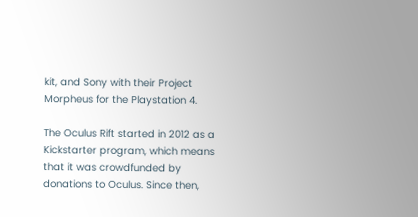kit, and Sony with their Project Morpheus for the Playstation 4.

The Oculus Rift started in 2012 as a Kickstarter program, which means that it was crowdfunded by donations to Oculus. Since then,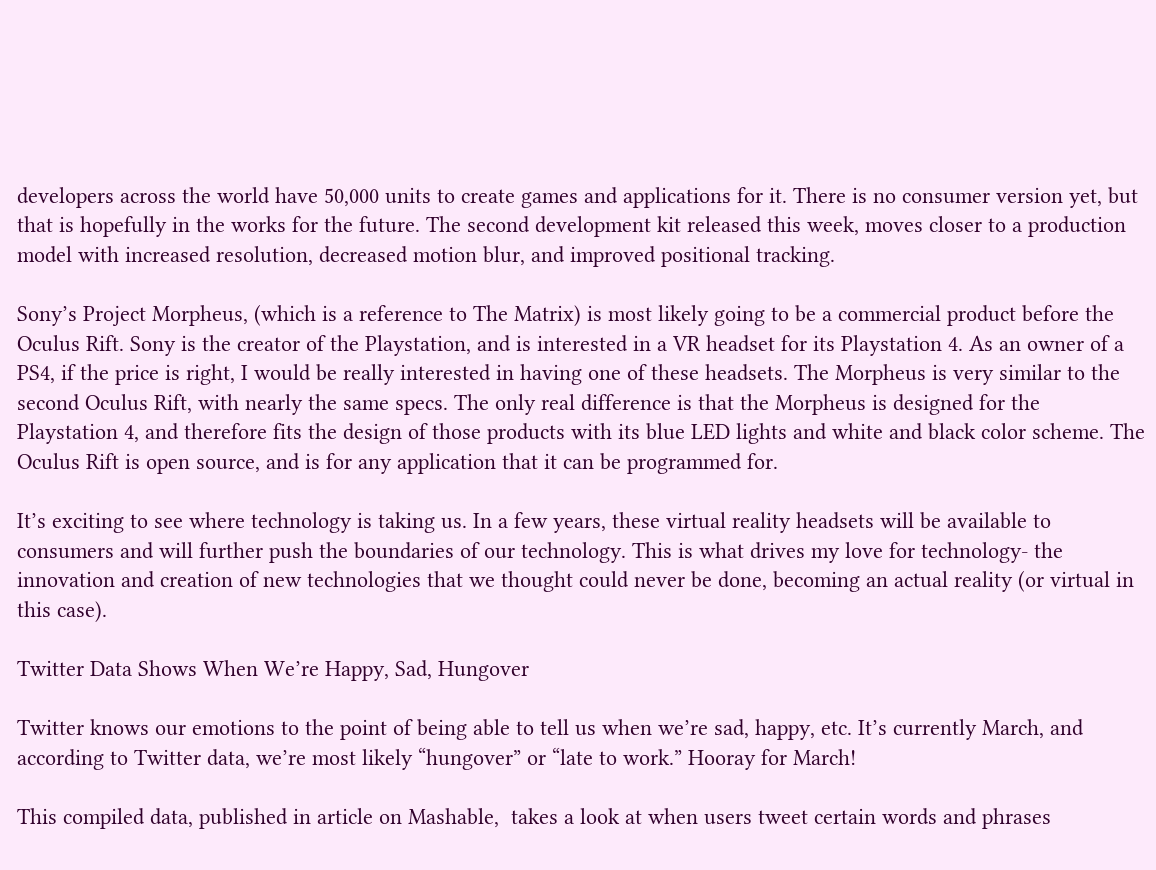developers across the world have 50,000 units to create games and applications for it. There is no consumer version yet, but that is hopefully in the works for the future. The second development kit released this week, moves closer to a production model with increased resolution, decreased motion blur, and improved positional tracking.

Sony’s Project Morpheus, (which is a reference to The Matrix) is most likely going to be a commercial product before the Oculus Rift. Sony is the creator of the Playstation, and is interested in a VR headset for its Playstation 4. As an owner of a PS4, if the price is right, I would be really interested in having one of these headsets. The Morpheus is very similar to the second Oculus Rift, with nearly the same specs. The only real difference is that the Morpheus is designed for the Playstation 4, and therefore fits the design of those products with its blue LED lights and white and black color scheme. The Oculus Rift is open source, and is for any application that it can be programmed for.

It’s exciting to see where technology is taking us. In a few years, these virtual reality headsets will be available to consumers and will further push the boundaries of our technology. This is what drives my love for technology- the innovation and creation of new technologies that we thought could never be done, becoming an actual reality (or virtual in this case).

Twitter Data Shows When We’re Happy, Sad, Hungover

Twitter knows our emotions to the point of being able to tell us when we’re sad, happy, etc. It’s currently March, and according to Twitter data, we’re most likely “hungover” or “late to work.” Hooray for March!

This compiled data, published in article on Mashable,  takes a look at when users tweet certain words and phrases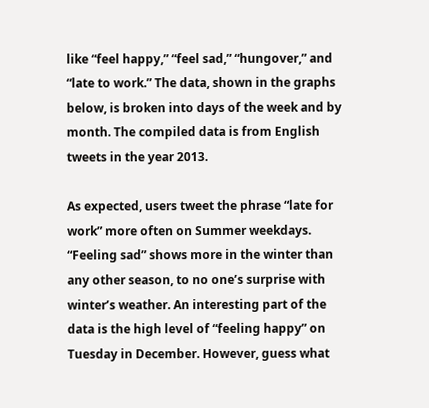like “feel happy,” “feel sad,” “hungover,” and “late to work.” The data, shown in the graphs below, is broken into days of the week and by month. The compiled data is from English tweets in the year 2013.

As expected, users tweet the phrase “late for work” more often on Summer weekdays. “Feeling sad” shows more in the winter than any other season, to no one’s surprise with winter’s weather. An interesting part of the data is the high level of “feeling happy” on Tuesday in December. However, guess what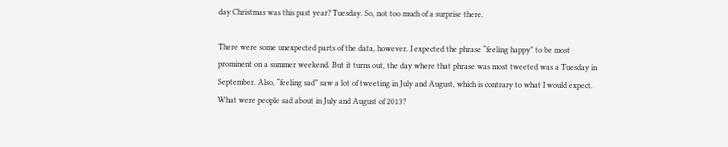day Christmas was this past year? Tuesday. So, not too much of a surprise there.

There were some unexpected parts of the data, however. I expected the phrase “feeling happy” to be most prominent on a summer weekend. But it turns out, the day where that phrase was most tweeted was a Tuesday in September. Also, “feeling sad” saw a lot of tweeting in July and August, which is contrary to what I would expect. What were people sad about in July and August of 2013?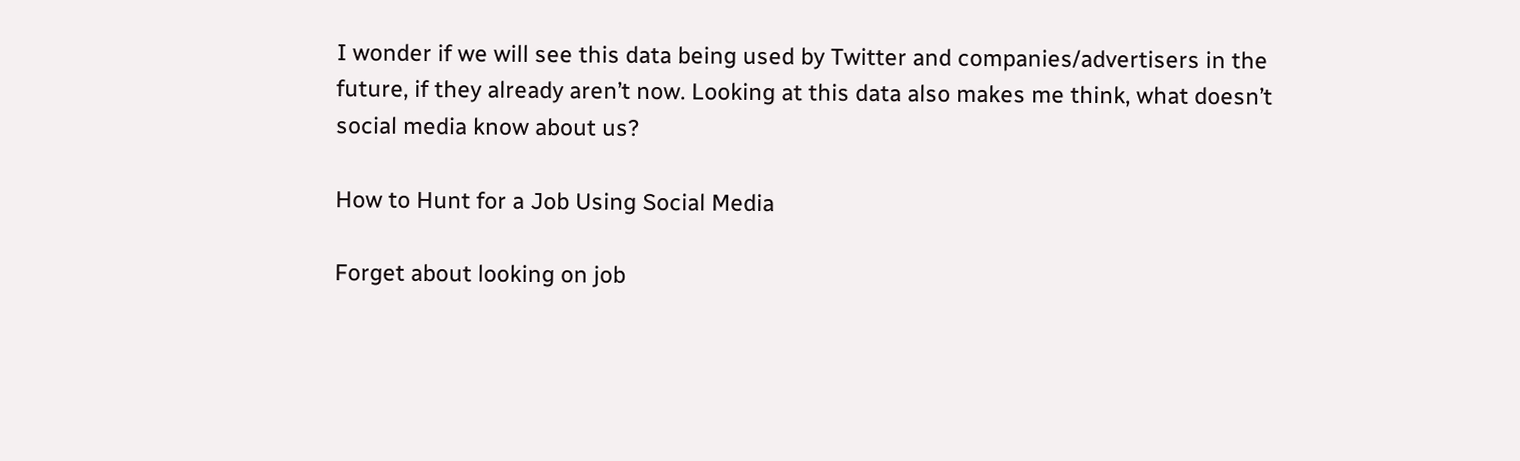I wonder if we will see this data being used by Twitter and companies/advertisers in the future, if they already aren’t now. Looking at this data also makes me think, what doesn’t social media know about us?

How to Hunt for a Job Using Social Media

Forget about looking on job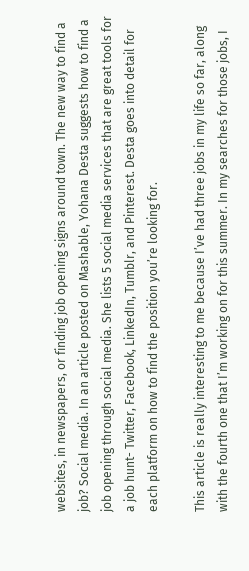websites, in newspapers, or finding job opening signs around town. The new way to find a job? Social media. In an article posted on Mashable, Yohana Desta suggests how to find a job opening through social media. She lists 5 social media services that are great tools for a job hunt- Twitter, Facebook, LinkedIn, Tumblr, and Pinterest. Desta goes into detail for each platform on how to find the position you’re looking for.

This article is really interesting to me because I’ve had three jobs in my life so far, along with the fourth one that I’m working on for this summer. In my searches for those jobs, I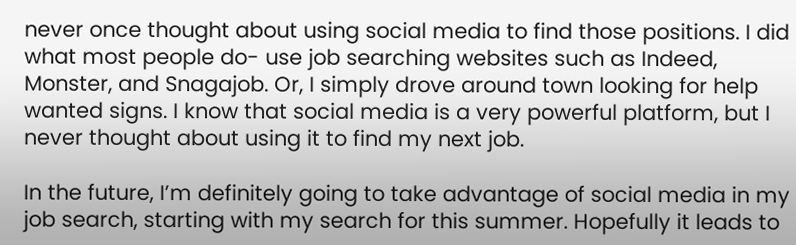never once thought about using social media to find those positions. I did what most people do- use job searching websites such as Indeed, Monster, and Snagajob. Or, I simply drove around town looking for help wanted signs. I know that social media is a very powerful platform, but I never thought about using it to find my next job.

In the future, I’m definitely going to take advantage of social media in my job search, starting with my search for this summer. Hopefully it leads to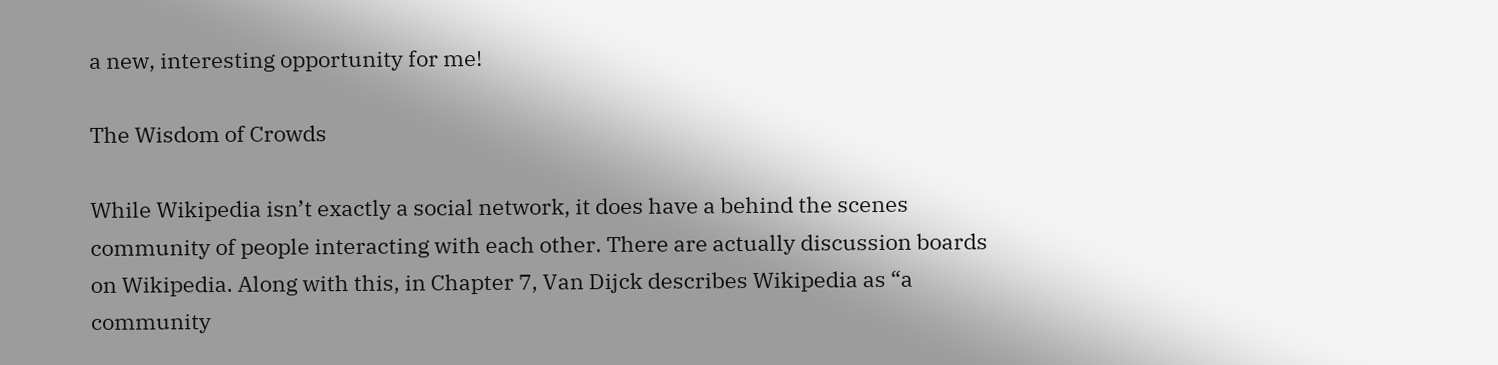a new, interesting opportunity for me!

The Wisdom of Crowds

While Wikipedia isn’t exactly a social network, it does have a behind the scenes community of people interacting with each other. There are actually discussion boards on Wikipedia. Along with this, in Chapter 7, Van Dijck describes Wikipedia as “a community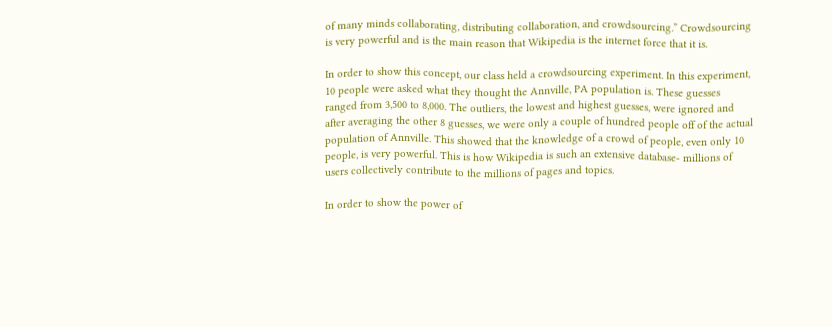of many minds collaborating, distributing collaboration, and crowdsourcing.” Crowdsourcing is very powerful and is the main reason that Wikipedia is the internet force that it is.

In order to show this concept, our class held a crowdsourcing experiment. In this experiment, 10 people were asked what they thought the Annville, PA population is. These guesses ranged from 3,500 to 8,000. The outliers, the lowest and highest guesses, were ignored and after averaging the other 8 guesses, we were only a couple of hundred people off of the actual population of Annville. This showed that the knowledge of a crowd of people, even only 10 people, is very powerful. This is how Wikipedia is such an extensive database- millions of users collectively contribute to the millions of pages and topics.

In order to show the power of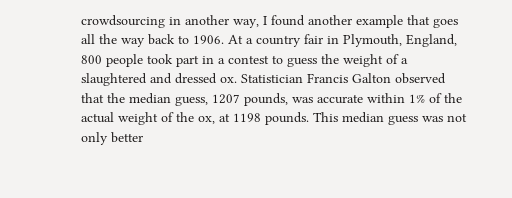crowdsourcing in another way, I found another example that goes all the way back to 1906. At a country fair in Plymouth, England, 800 people took part in a contest to guess the weight of a slaughtered and dressed ox. Statistician Francis Galton observed that the median guess, 1207 pounds, was accurate within 1% of the actual weight of the ox, at 1198 pounds. This median guess was not only better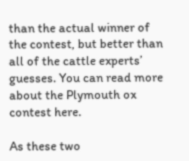than the actual winner of the contest, but better than all of the cattle experts’ guesses. You can read more about the Plymouth ox contest here.

As these two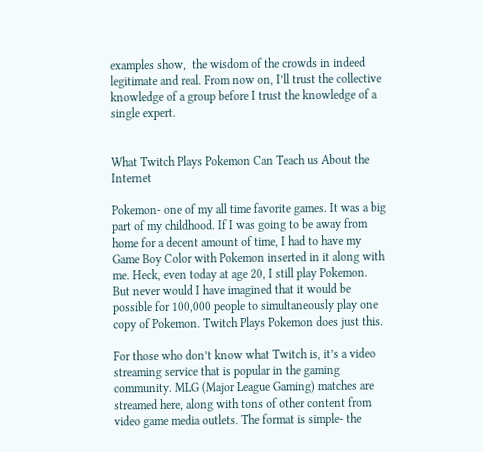examples show,  the wisdom of the crowds in indeed legitimate and real. From now on, I’ll trust the collective knowledge of a group before I trust the knowledge of a single expert.


What Twitch Plays Pokemon Can Teach us About the Internet

Pokemon- one of my all time favorite games. It was a big part of my childhood. If I was going to be away from home for a decent amount of time, I had to have my Game Boy Color with Pokemon inserted in it along with me. Heck, even today at age 20, I still play Pokemon. But never would I have imagined that it would be possible for 100,000 people to simultaneously play one copy of Pokemon. Twitch Plays Pokemon does just this.

For those who don’t know what Twitch is, it’s a video streaming service that is popular in the gaming community. MLG (Major League Gaming) matches are streamed here, along with tons of other content from video game media outlets. The format is simple- the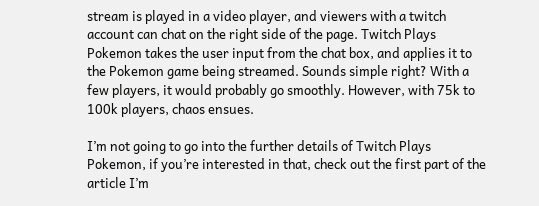stream is played in a video player, and viewers with a twitch account can chat on the right side of the page. Twitch Plays Pokemon takes the user input from the chat box, and applies it to the Pokemon game being streamed. Sounds simple right? With a few players, it would probably go smoothly. However, with 75k to 100k players, chaos ensues.

I’m not going to go into the further details of Twitch Plays Pokemon, if you’re interested in that, check out the first part of the article I’m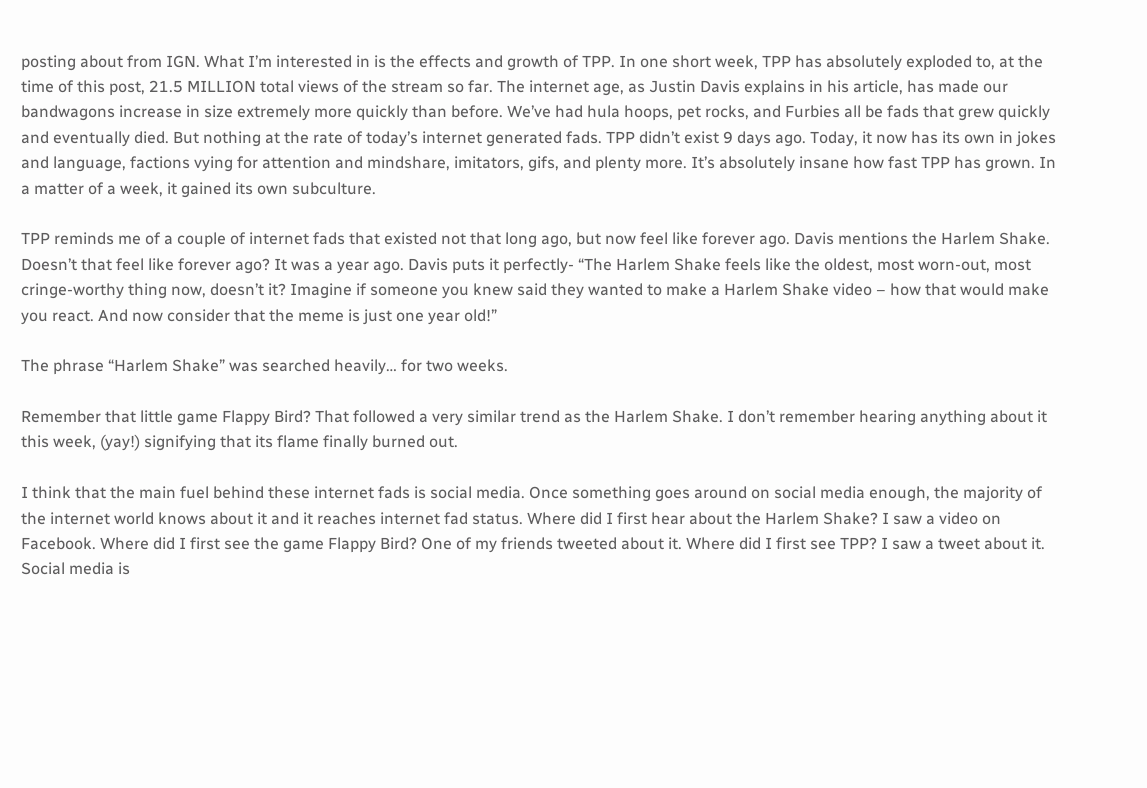posting about from IGN. What I’m interested in is the effects and growth of TPP. In one short week, TPP has absolutely exploded to, at the time of this post, 21.5 MILLION total views of the stream so far. The internet age, as Justin Davis explains in his article, has made our bandwagons increase in size extremely more quickly than before. We’ve had hula hoops, pet rocks, and Furbies all be fads that grew quickly and eventually died. But nothing at the rate of today’s internet generated fads. TPP didn’t exist 9 days ago. Today, it now has its own in jokes and language, factions vying for attention and mindshare, imitators, gifs, and plenty more. It’s absolutely insane how fast TPP has grown. In a matter of a week, it gained its own subculture.

TPP reminds me of a couple of internet fads that existed not that long ago, but now feel like forever ago. Davis mentions the Harlem Shake. Doesn’t that feel like forever ago? It was a year ago. Davis puts it perfectly- “The Harlem Shake feels like the oldest, most worn-out, most cringe-worthy thing now, doesn’t it? Imagine if someone you knew said they wanted to make a Harlem Shake video – how that would make you react. And now consider that the meme is just one year old!”

The phrase “Harlem Shake” was searched heavily… for two weeks.

Remember that little game Flappy Bird? That followed a very similar trend as the Harlem Shake. I don’t remember hearing anything about it this week, (yay!) signifying that its flame finally burned out.

I think that the main fuel behind these internet fads is social media. Once something goes around on social media enough, the majority of the internet world knows about it and it reaches internet fad status. Where did I first hear about the Harlem Shake? I saw a video on Facebook. Where did I first see the game Flappy Bird? One of my friends tweeted about it. Where did I first see TPP? I saw a tweet about it. Social media is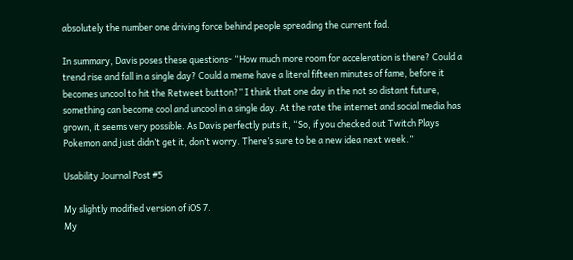absolutely the number one driving force behind people spreading the current fad.

In summary, Davis poses these questions- “How much more room for acceleration is there? Could a trend rise and fall in a single day? Could a meme have a literal fifteen minutes of fame, before it becomes uncool to hit the Retweet button?” I think that one day in the not so distant future, something can become cool and uncool in a single day. At the rate the internet and social media has grown, it seems very possible. As Davis perfectly puts it, “So, if you checked out Twitch Plays Pokemon and just didn’t get it, don’t worry. There’s sure to be a new idea next week.”

Usability Journal Post #5

My slightly modified version of iOS 7.
My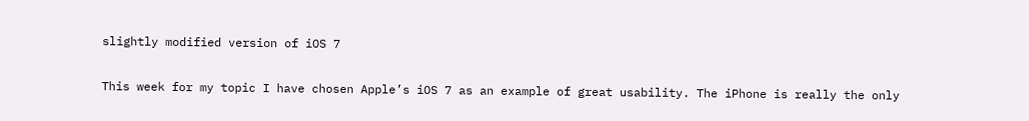slightly modified version of iOS 7

This week for my topic I have chosen Apple’s iOS 7 as an example of great usability. The iPhone is really the only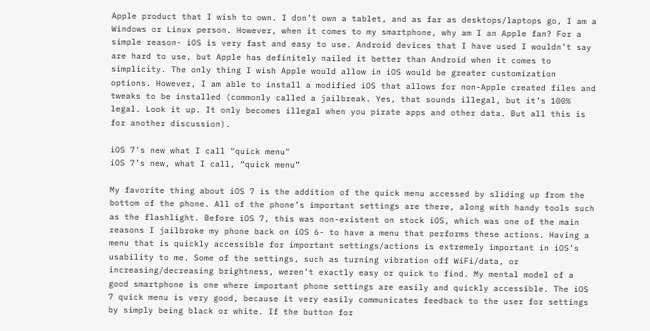Apple product that I wish to own. I don’t own a tablet, and as far as desktops/laptops go, I am a Windows or Linux person. However, when it comes to my smartphone, why am I an Apple fan? For a simple reason- iOS is very fast and easy to use. Android devices that I have used I wouldn’t say are hard to use, but Apple has definitely nailed it better than Android when it comes to simplicity. The only thing I wish Apple would allow in iOS would be greater customization options. However, I am able to install a modified iOS that allows for non-Apple created files and tweaks to be installed (commonly called a jailbreak. Yes, that sounds illegal, but it’s 100% legal. Look it up. It only becomes illegal when you pirate apps and other data. But all this is for another discussion).

iOS 7's new what I call "quick menu"
iOS 7’s new, what I call, “quick menu”

My favorite thing about iOS 7 is the addition of the quick menu accessed by sliding up from the bottom of the phone. All of the phone’s important settings are there, along with handy tools such as the flashlight. Before iOS 7, this was non-existent on stock iOS, which was one of the main reasons I jailbroke my phone back on iOS 6- to have a menu that performs these actions. Having a menu that is quickly accessible for important settings/actions is extremely important in iOS’s usability to me. Some of the settings, such as turning vibration off WiFi/data, or increasing/decreasing brightness, weren’t exactly easy or quick to find. My mental model of a good smartphone is one where important phone settings are easily and quickly accessible. The iOS 7 quick menu is very good, because it very easily communicates feedback to the user for settings by simply being black or white. If the button for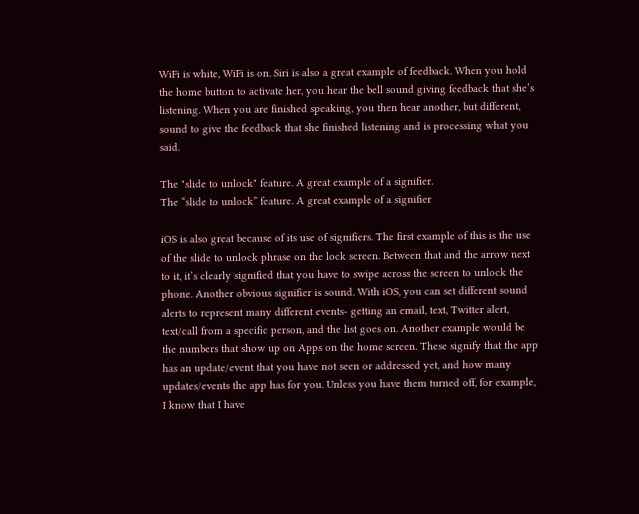WiFi is white, WiFi is on. Siri is also a great example of feedback. When you hold the home button to activate her, you hear the bell sound giving feedback that she’s listening. When you are finished speaking, you then hear another, but different, sound to give the feedback that she finished listening and is processing what you said.

The "slide to unlock" feature. A great example of a signifier.
The “slide to unlock” feature. A great example of a signifier

iOS is also great because of its use of signifiers. The first example of this is the use of the slide to unlock phrase on the lock screen. Between that and the arrow next to it, it’s clearly signified that you have to swipe across the screen to unlock the phone. Another obvious signifier is sound. With iOS, you can set different sound alerts to represent many different events- getting an email, text, Twitter alert, text/call from a specific person, and the list goes on. Another example would be the numbers that show up on Apps on the home screen. These signify that the app has an update/event that you have not seen or addressed yet, and how many updates/events the app has for you. Unless you have them turned off, for example, I know that I have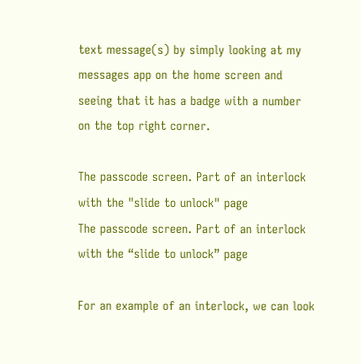text message(s) by simply looking at my messages app on the home screen and seeing that it has a badge with a number on the top right corner.

The passcode screen. Part of an interlock with the "slide to unlock" page
The passcode screen. Part of an interlock with the “slide to unlock” page

For an example of an interlock, we can look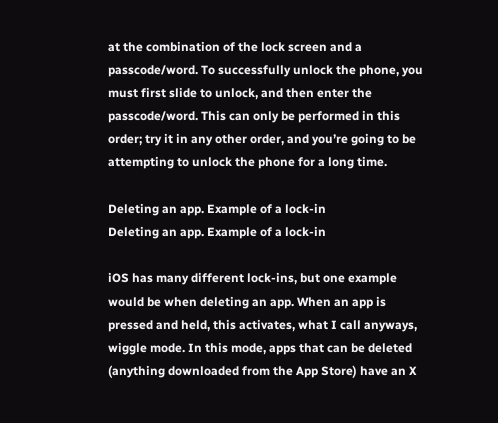at the combination of the lock screen and a passcode/word. To successfully unlock the phone, you must first slide to unlock, and then enter the passcode/word. This can only be performed in this order; try it in any other order, and you’re going to be attempting to unlock the phone for a long time.

Deleting an app. Example of a lock-in
Deleting an app. Example of a lock-in

iOS has many different lock-ins, but one example would be when deleting an app. When an app is pressed and held, this activates, what I call anyways, wiggle mode. In this mode, apps that can be deleted (anything downloaded from the App Store) have an X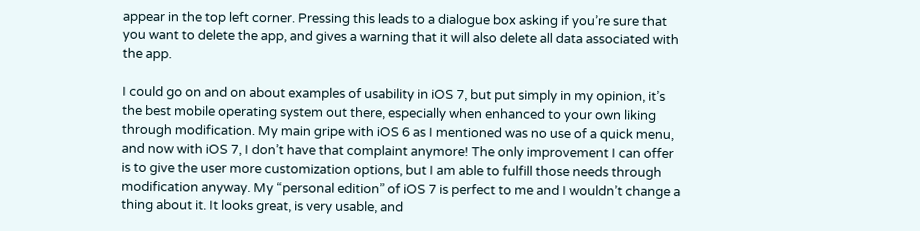appear in the top left corner. Pressing this leads to a dialogue box asking if you’re sure that you want to delete the app, and gives a warning that it will also delete all data associated with the app.

I could go on and on about examples of usability in iOS 7, but put simply in my opinion, it’s the best mobile operating system out there, especially when enhanced to your own liking through modification. My main gripe with iOS 6 as I mentioned was no use of a quick menu, and now with iOS 7, I don’t have that complaint anymore! The only improvement I can offer is to give the user more customization options, but I am able to fulfill those needs through modification anyway. My “personal edition” of iOS 7 is perfect to me and I wouldn’t change a thing about it. It looks great, is very usable, and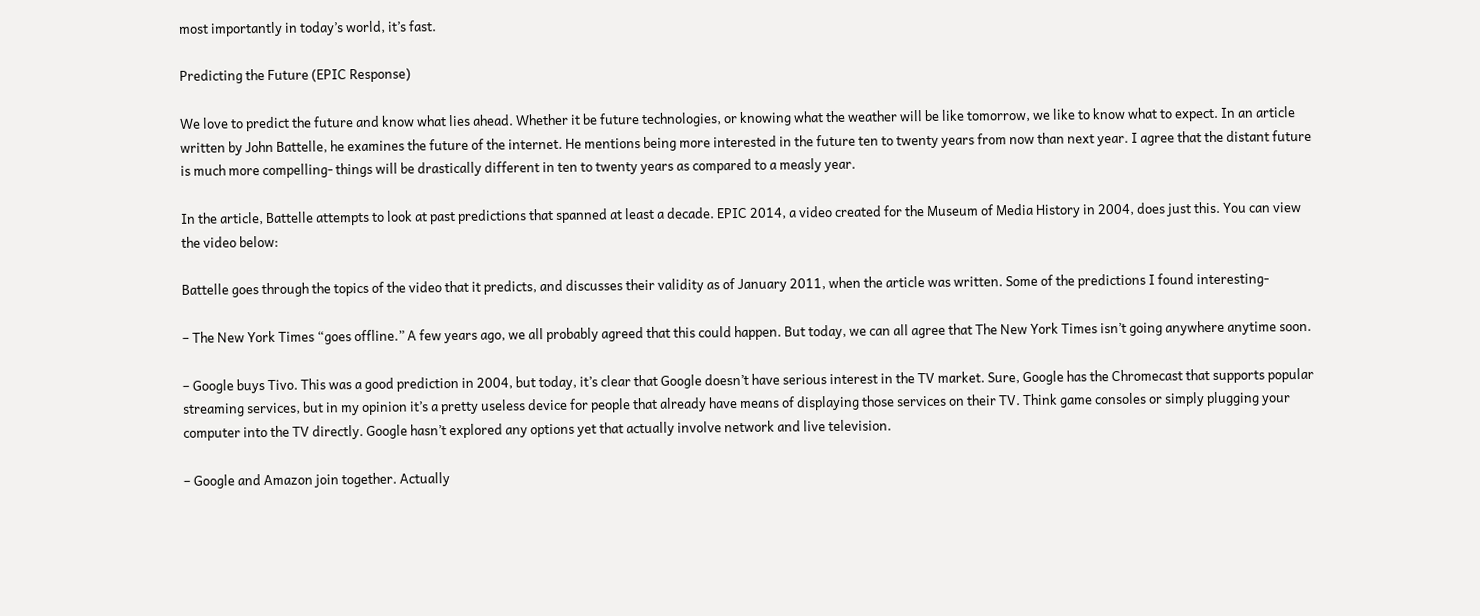most importantly in today’s world, it’s fast.

Predicting the Future (EPIC Response)

We love to predict the future and know what lies ahead. Whether it be future technologies, or knowing what the weather will be like tomorrow, we like to know what to expect. In an article written by John Battelle, he examines the future of the internet. He mentions being more interested in the future ten to twenty years from now than next year. I agree that the distant future is much more compelling- things will be drastically different in ten to twenty years as compared to a measly year.

In the article, Battelle attempts to look at past predictions that spanned at least a decade. EPIC 2014, a video created for the Museum of Media History in 2004, does just this. You can view the video below:

Battelle goes through the topics of the video that it predicts, and discusses their validity as of January 2011, when the article was written. Some of the predictions I found interesting-

– The New York Times “goes offline.” A few years ago, we all probably agreed that this could happen. But today, we can all agree that The New York Times isn’t going anywhere anytime soon.

– Google buys Tivo. This was a good prediction in 2004, but today, it’s clear that Google doesn’t have serious interest in the TV market. Sure, Google has the Chromecast that supports popular streaming services, but in my opinion it’s a pretty useless device for people that already have means of displaying those services on their TV. Think game consoles or simply plugging your computer into the TV directly. Google hasn’t explored any options yet that actually involve network and live television.

– Google and Amazon join together. Actually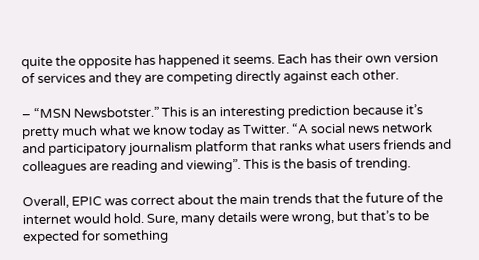quite the opposite has happened it seems. Each has their own version of services and they are competing directly against each other.

– “MSN Newsbotster.” This is an interesting prediction because it’s pretty much what we know today as Twitter. “A social news network and participatory journalism platform that ranks what users friends and colleagues are reading and viewing”. This is the basis of trending.

Overall, EPIC was correct about the main trends that the future of the internet would hold. Sure, many details were wrong, but that’s to be expected for something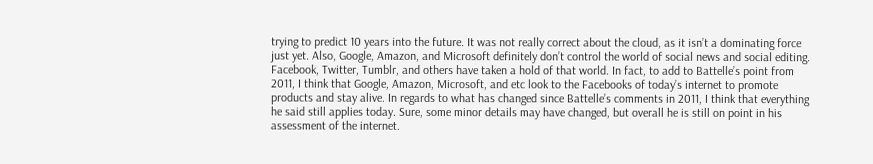trying to predict 10 years into the future. It was not really correct about the cloud, as it isn’t a dominating force just yet. Also, Google, Amazon, and Microsoft definitely don’t control the world of social news and social editing. Facebook, Twitter, Tumblr, and others have taken a hold of that world. In fact, to add to Battelle’s point from 2011, I think that Google, Amazon, Microsoft, and etc look to the Facebooks of today’s internet to promote products and stay alive. In regards to what has changed since Battelle’s comments in 2011, I think that everything he said still applies today. Sure, some minor details may have changed, but overall he is still on point in his assessment of the internet.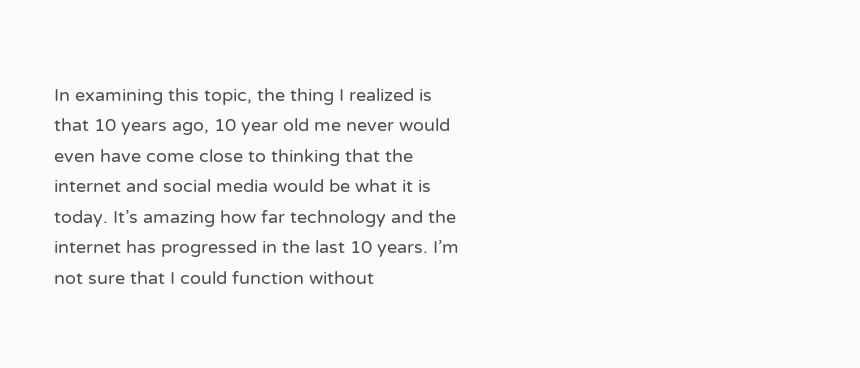In examining this topic, the thing I realized is that 10 years ago, 10 year old me never would even have come close to thinking that the internet and social media would be what it is today. It’s amazing how far technology and the internet has progressed in the last 10 years. I’m not sure that I could function without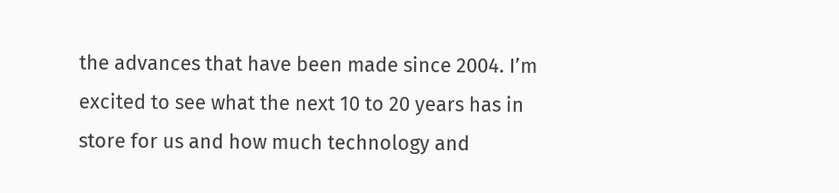the advances that have been made since 2004. I’m excited to see what the next 10 to 20 years has in store for us and how much technology and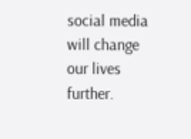social media will change our lives further.